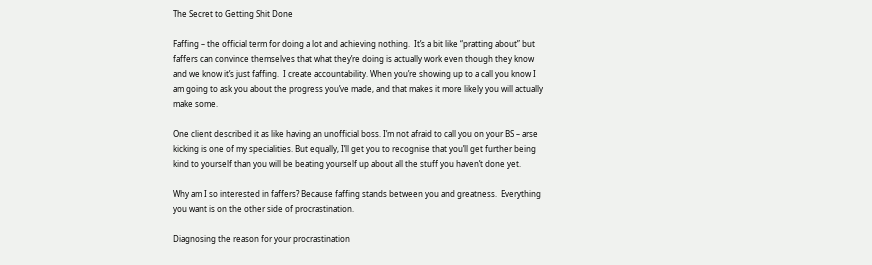The Secret to Getting Shit Done

Faffing – the official term for doing a lot and achieving nothing.  It’s a bit like “pratting about” but faffers can convince themselves that what they’re doing is actually work even though they know and we know it’s just faffing.  I create accountability. When you’re showing up to a call you know I am going to ask you about the progress you’ve made, and that makes it more likely you will actually make some.

One client described it as like having an unofficial boss. I’m not afraid to call you on your BS – arse kicking is one of my specialities. But equally, I’ll get you to recognise that you’ll get further being kind to yourself than you will be beating yourself up about all the stuff you haven’t done yet.

Why am I so interested in faffers? Because faffing stands between you and greatness.  Everything you want is on the other side of procrastination.

Diagnosing the reason for your procrastination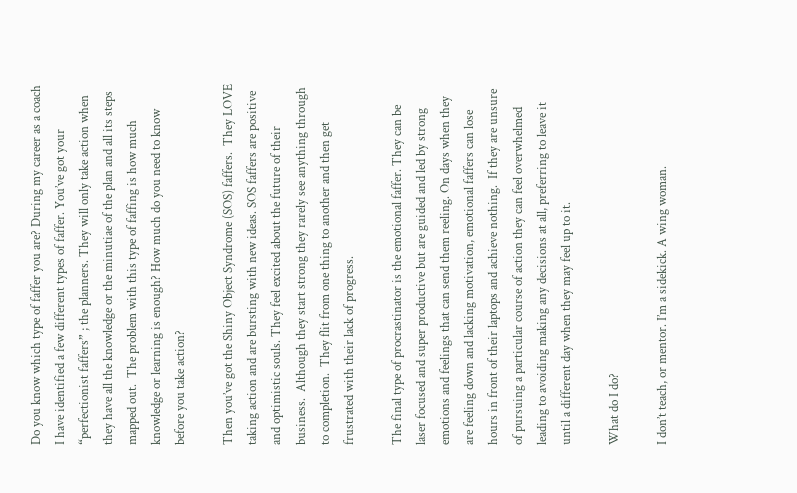Do you know which type of faffer you are? During my career as a coach I have identified a few different types of faffer. You’ve got your “perfectionist faffers” ; the planners. They will only take action when they have all the knowledge or the minutiae of the plan and all its steps mapped out.  The problem with this type of faffing is how much knowledge or learning is enough? How much do you need to know before you take action?

Then you’ve got the Shiny Object Syndrome (SOS) faffers.  They LOVE taking action and are bursting with new ideas. SOS faffers are positive and optimistic souls. They feel excited about the future of their business.  Although they start strong they rarely see anything through to completion.  They flit from one thing to another and then get frustrated with their lack of progress.

The final type of procrastinator is the emotional faffer. They can be laser focused and super productive but are guided and led by strong emotions and feelings that can send them reeling. On days when they are feeling down and lacking motivation, emotional faffers can lose hours in front of their laptops and achieve nothing.  If they are unsure of pursuing a particular course of action they can feel overwhelmed leading to avoiding making any decisions at all, preferring to leave it until a different day when they may feel up to it.

What do I do?

I don’t teach, or mentor. I’m a sidekick. A wing woman.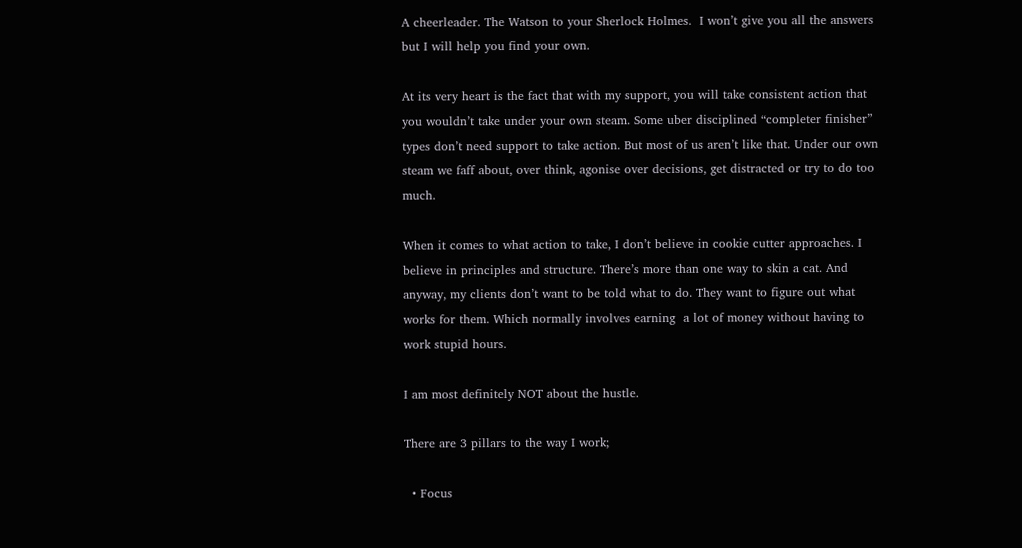A cheerleader. The Watson to your Sherlock Holmes.  I won’t give you all the answers but I will help you find your own.

At its very heart is the fact that with my support, you will take consistent action that you wouldn’t take under your own steam. Some uber disciplined “completer finisher” types don’t need support to take action. But most of us aren’t like that. Under our own steam we faff about, over think, agonise over decisions, get distracted or try to do too much.

When it comes to what action to take, I don’t believe in cookie cutter approaches. I believe in principles and structure. There’s more than one way to skin a cat. And anyway, my clients don’t want to be told what to do. They want to figure out what works for them. Which normally involves earning  a lot of money without having to work stupid hours.

I am most definitely NOT about the hustle.

There are 3 pillars to the way I work;

  • Focus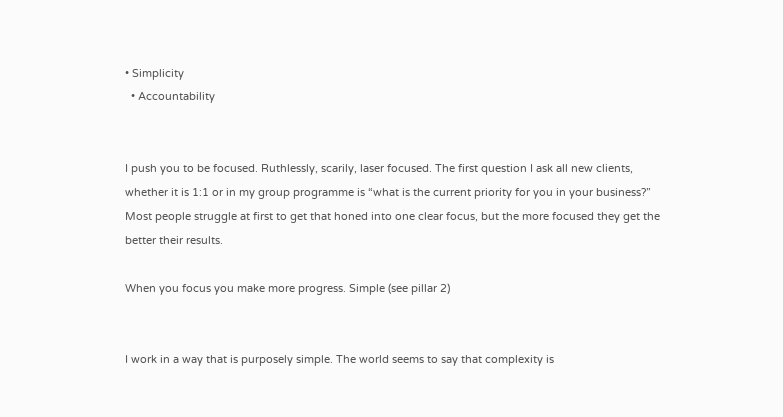• Simplicity
  • Accountability


I push you to be focused. Ruthlessly, scarily, laser focused. The first question I ask all new clients, whether it is 1:1 or in my group programme is “what is the current priority for you in your business?” Most people struggle at first to get that honed into one clear focus, but the more focused they get the better their results.

When you focus you make more progress. Simple (see pillar 2)


I work in a way that is purposely simple. The world seems to say that complexity is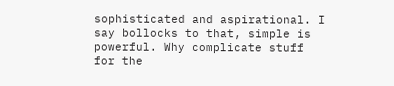sophisticated and aspirational. I say bollocks to that, simple is powerful. Why complicate stuff for the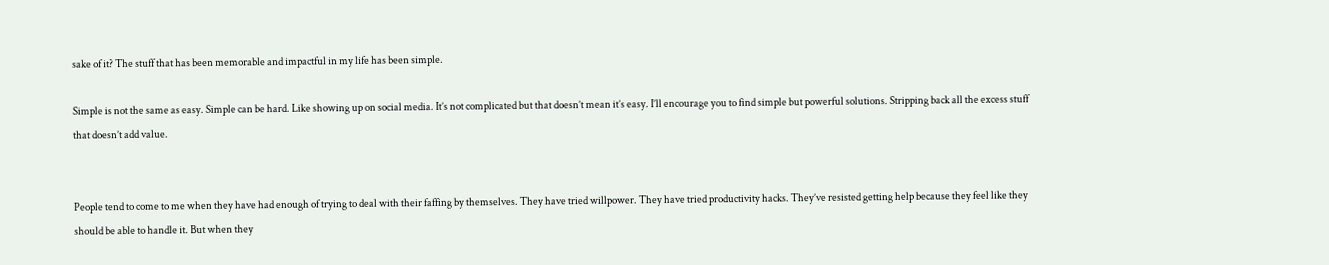sake of it? The stuff that has been memorable and impactful in my life has been simple.

Simple is not the same as easy. Simple can be hard. Like showing up on social media. It’s not complicated but that doesn’t mean it’s easy. I’ll encourage you to find simple but powerful solutions. Stripping back all the excess stuff that doesn’t add value.


People tend to come to me when they have had enough of trying to deal with their faffing by themselves. They have tried willpower. They have tried productivity hacks. They’ve resisted getting help because they feel like they should be able to handle it. But when they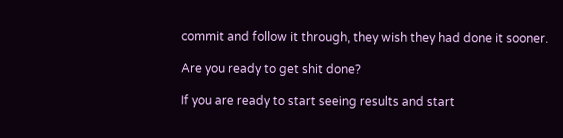commit and follow it through, they wish they had done it sooner.

Are you ready to get shit done?

If you are ready to start seeing results and start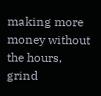making more money without the hours, grind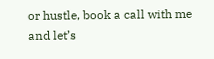or hustle, book a call with me and let’s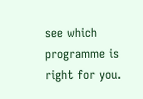see which programme is right for you.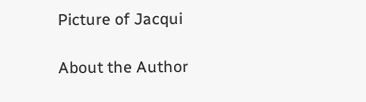Picture of Jacqui

About the Author